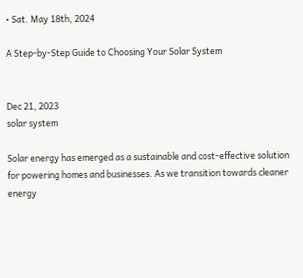• Sat. May 18th, 2024

A Step-by-Step Guide to Choosing Your Solar System


Dec 21, 2023
solar system

Solar energy has emerged as a sustainable and cost-effective solution for powering homes and businesses. As we transition towards cleaner energy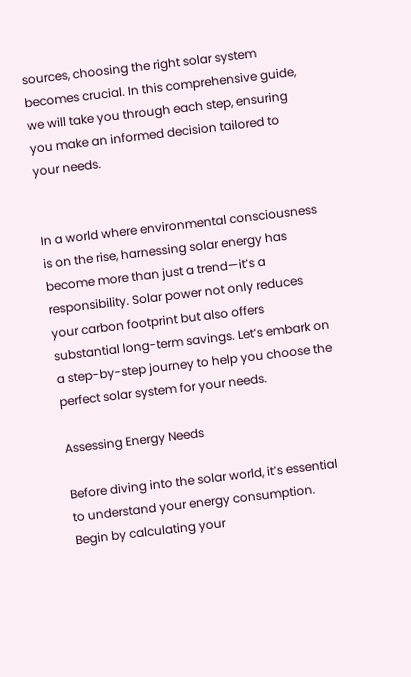sources, choosing the right solar system becomes crucial. In this comprehensive guide, we will take you through each step, ensuring you make an informed decision tailored to your needs.


In a world where environmental consciousness is on the rise, harnessing solar energy has become more than just a trend—it’s a responsibility. Solar power not only reduces your carbon footprint but also offers substantial long-term savings. Let’s embark on a step-by-step journey to help you choose the perfect solar system for your needs.

Assessing Energy Needs

Before diving into the solar world, it’s essential to understand your energy consumption. Begin by calculating your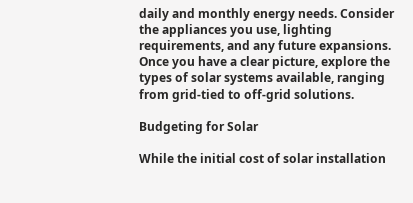daily and monthly energy needs. Consider the appliances you use, lighting requirements, and any future expansions. Once you have a clear picture, explore the types of solar systems available, ranging from grid-tied to off-grid solutions.

Budgeting for Solar

While the initial cost of solar installation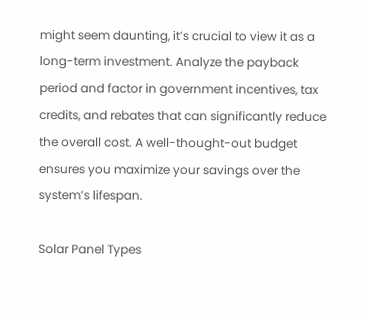might seem daunting, it’s crucial to view it as a long-term investment. Analyze the payback period and factor in government incentives, tax credits, and rebates that can significantly reduce the overall cost. A well-thought-out budget ensures you maximize your savings over the system’s lifespan.

Solar Panel Types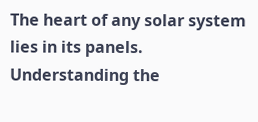The heart of any solar system lies in its panels. Understanding the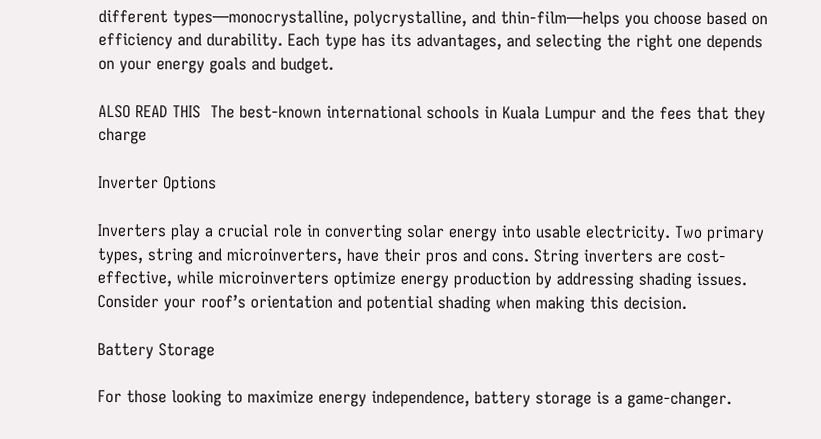different types—monocrystalline, polycrystalline, and thin-film—helps you choose based on efficiency and durability. Each type has its advantages, and selecting the right one depends on your energy goals and budget.

ALSO READ THIS  The best-known international schools in Kuala Lumpur and the fees that they charge

Inverter Options

Inverters play a crucial role in converting solar energy into usable electricity. Two primary types, string and microinverters, have their pros and cons. String inverters are cost-effective, while microinverters optimize energy production by addressing shading issues. Consider your roof’s orientation and potential shading when making this decision.

Battery Storage

For those looking to maximize energy independence, battery storage is a game-changer.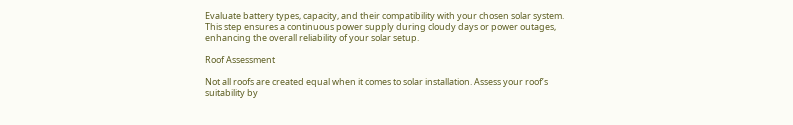Evaluate battery types, capacity, and their compatibility with your chosen solar system. This step ensures a continuous power supply during cloudy days or power outages, enhancing the overall reliability of your solar setup.

Roof Assessment

Not all roofs are created equal when it comes to solar installation. Assess your roof’s suitability by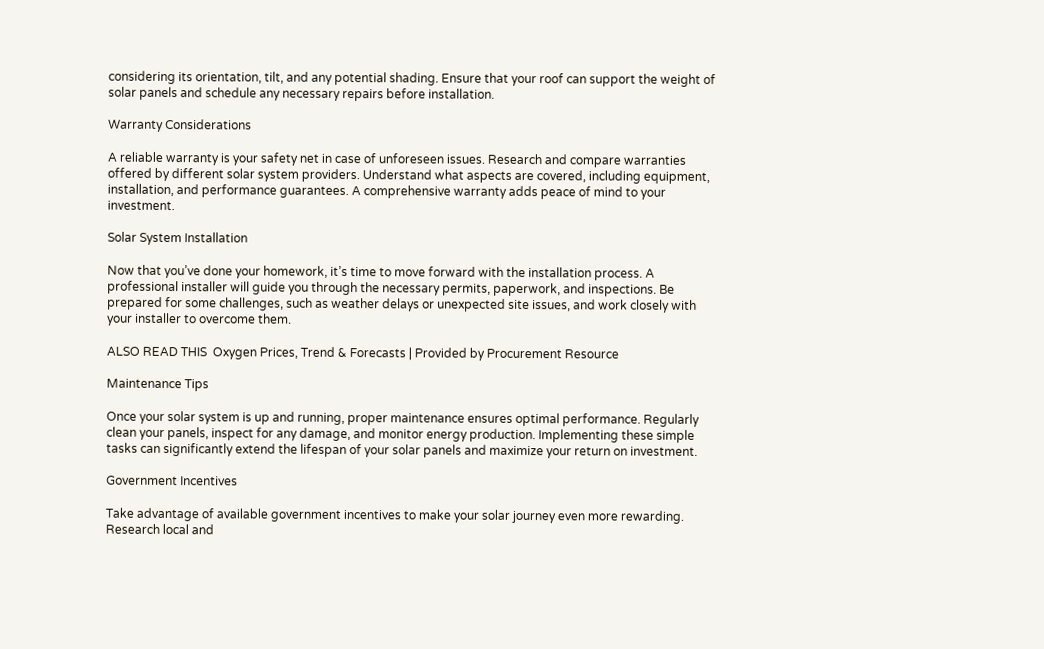considering its orientation, tilt, and any potential shading. Ensure that your roof can support the weight of solar panels and schedule any necessary repairs before installation.

Warranty Considerations

A reliable warranty is your safety net in case of unforeseen issues. Research and compare warranties offered by different solar system providers. Understand what aspects are covered, including equipment, installation, and performance guarantees. A comprehensive warranty adds peace of mind to your investment.

Solar System Installation

Now that you’ve done your homework, it’s time to move forward with the installation process. A professional installer will guide you through the necessary permits, paperwork, and inspections. Be prepared for some challenges, such as weather delays or unexpected site issues, and work closely with your installer to overcome them.

ALSO READ THIS  Oxygen Prices, Trend & Forecasts | Provided by Procurement Resource

Maintenance Tips

Once your solar system is up and running, proper maintenance ensures optimal performance. Regularly clean your panels, inspect for any damage, and monitor energy production. Implementing these simple tasks can significantly extend the lifespan of your solar panels and maximize your return on investment.

Government Incentives

Take advantage of available government incentives to make your solar journey even more rewarding. Research local and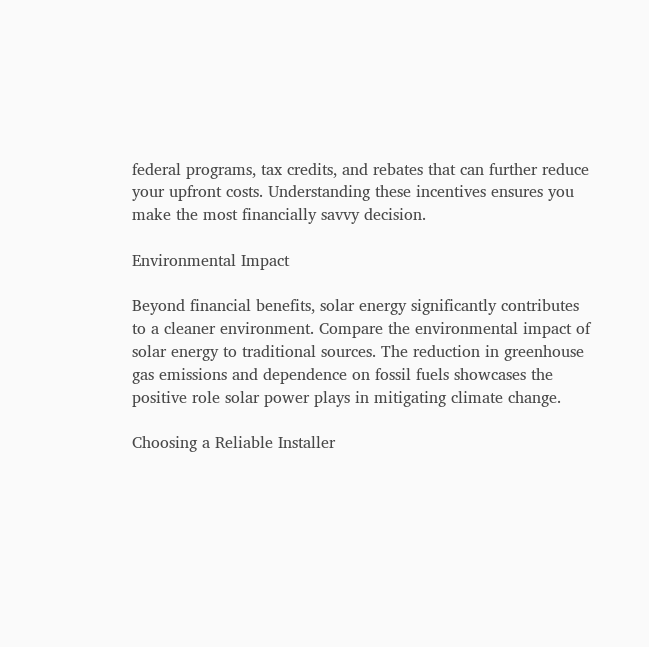federal programs, tax credits, and rebates that can further reduce your upfront costs. Understanding these incentives ensures you make the most financially savvy decision.

Environmental Impact

Beyond financial benefits, solar energy significantly contributes to a cleaner environment. Compare the environmental impact of solar energy to traditional sources. The reduction in greenhouse gas emissions and dependence on fossil fuels showcases the positive role solar power plays in mitigating climate change.

Choosing a Reliable Installer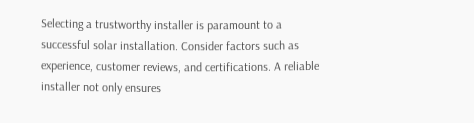Selecting a trustworthy installer is paramount to a successful solar installation. Consider factors such as experience, customer reviews, and certifications. A reliable installer not only ensures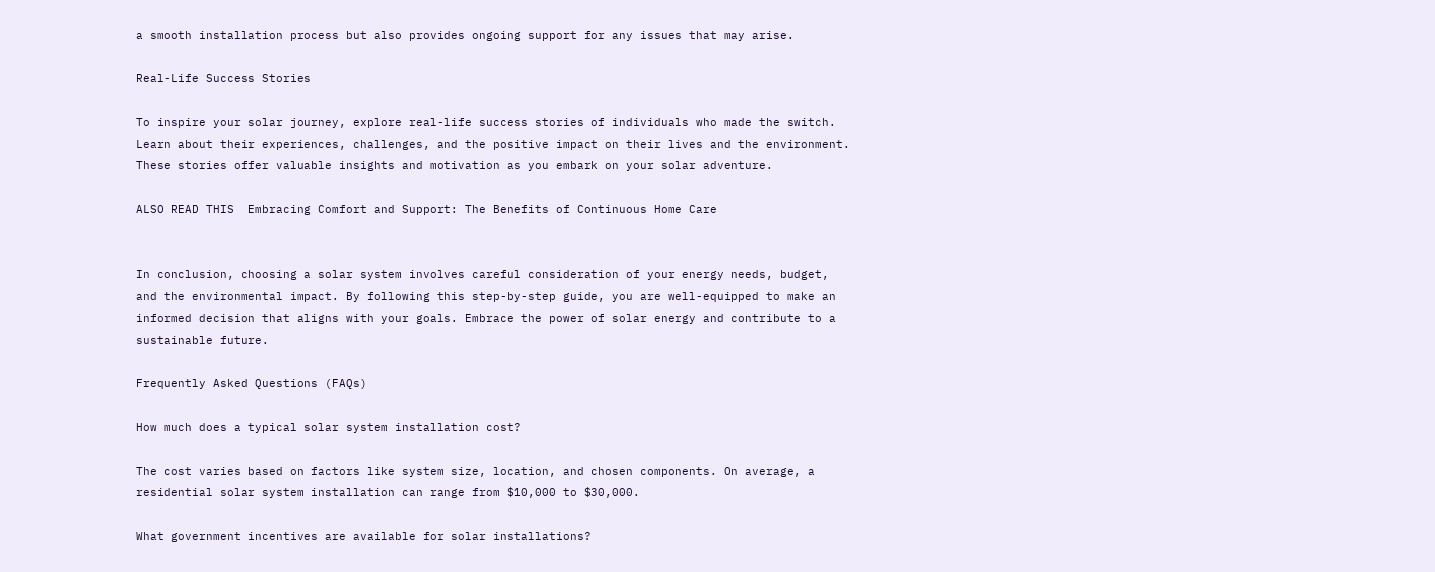a smooth installation process but also provides ongoing support for any issues that may arise.

Real-Life Success Stories

To inspire your solar journey, explore real-life success stories of individuals who made the switch. Learn about their experiences, challenges, and the positive impact on their lives and the environment. These stories offer valuable insights and motivation as you embark on your solar adventure.

ALSO READ THIS  Embracing Comfort and Support: The Benefits of Continuous Home Care


In conclusion, choosing a solar system involves careful consideration of your energy needs, budget, and the environmental impact. By following this step-by-step guide, you are well-equipped to make an informed decision that aligns with your goals. Embrace the power of solar energy and contribute to a sustainable future.

Frequently Asked Questions (FAQs)

How much does a typical solar system installation cost?

The cost varies based on factors like system size, location, and chosen components. On average, a residential solar system installation can range from $10,000 to $30,000.

What government incentives are available for solar installations?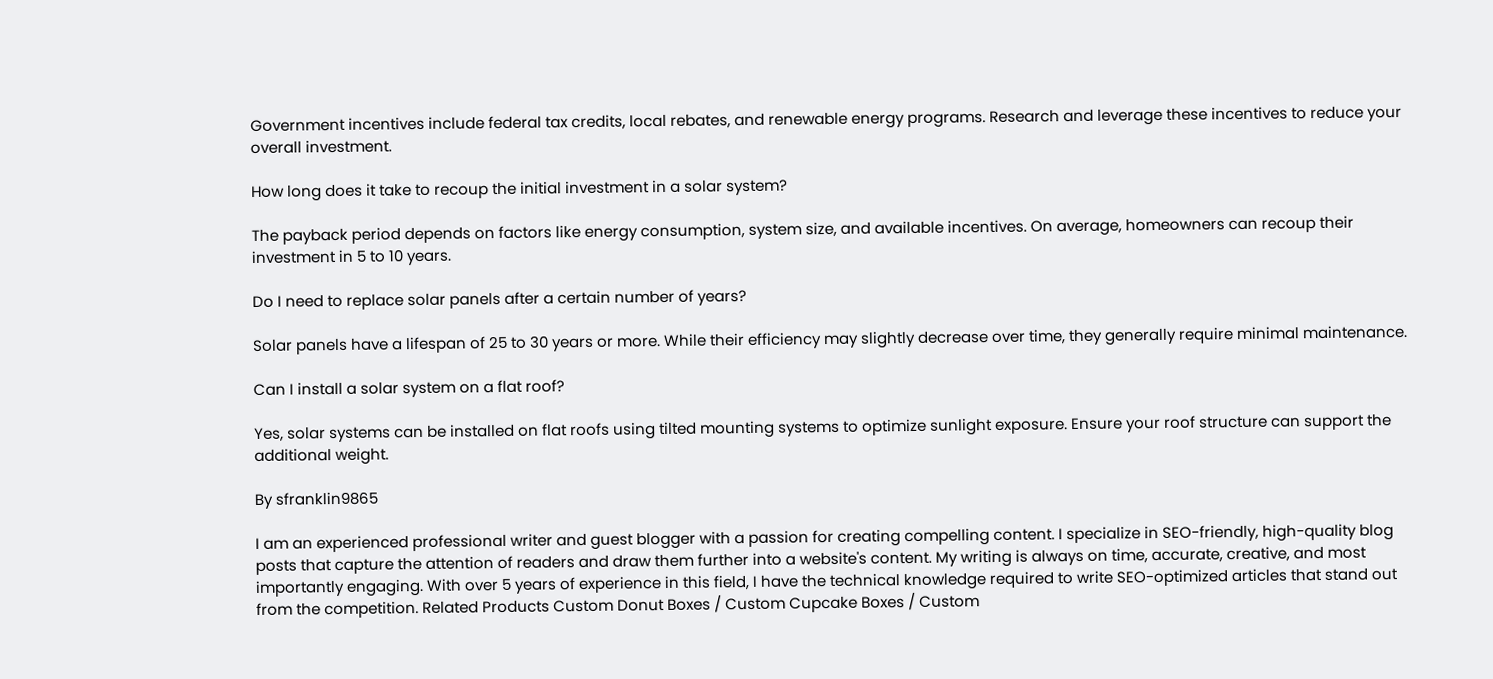Government incentives include federal tax credits, local rebates, and renewable energy programs. Research and leverage these incentives to reduce your overall investment.

How long does it take to recoup the initial investment in a solar system?

The payback period depends on factors like energy consumption, system size, and available incentives. On average, homeowners can recoup their investment in 5 to 10 years.

Do I need to replace solar panels after a certain number of years?

Solar panels have a lifespan of 25 to 30 years or more. While their efficiency may slightly decrease over time, they generally require minimal maintenance.

Can I install a solar system on a flat roof?

Yes, solar systems can be installed on flat roofs using tilted mounting systems to optimize sunlight exposure. Ensure your roof structure can support the additional weight.

By sfranklin9865

I am an experienced professional writer and guest blogger with a passion for creating compelling content. I specialize in SEO-friendly, high-quality blog posts that capture the attention of readers and draw them further into a website's content. My writing is always on time, accurate, creative, and most importantly engaging. With over 5 years of experience in this field, I have the technical knowledge required to write SEO-optimized articles that stand out from the competition. Related Products Custom Donut Boxes / Custom Cupcake Boxes / Custom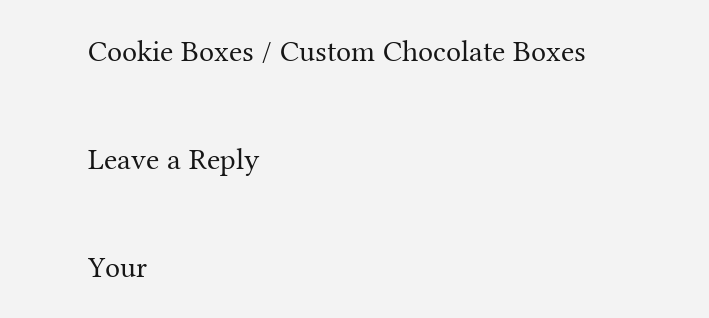Cookie Boxes / Custom Chocolate Boxes

Leave a Reply

Your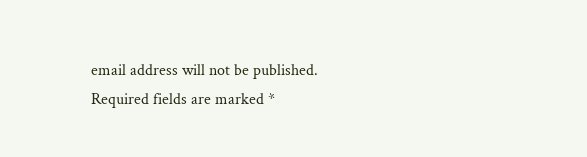email address will not be published. Required fields are marked *